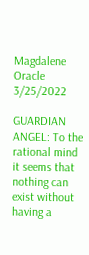Magdalene Oracle 3/25/2022

GUARDIAN ANGEL: To the rational mind it seems that nothing can exist without having a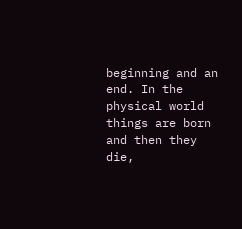beginning and an end. In the physical world things are born and then they die,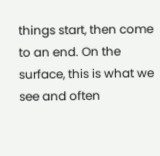things start, then come to an end. On the surface, this is what we see and often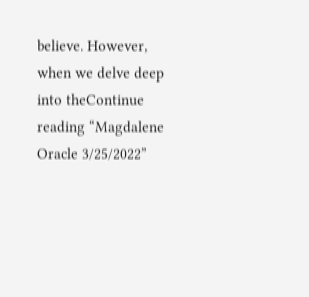believe. However, when we delve deep into theContinue reading “Magdalene Oracle 3/25/2022”